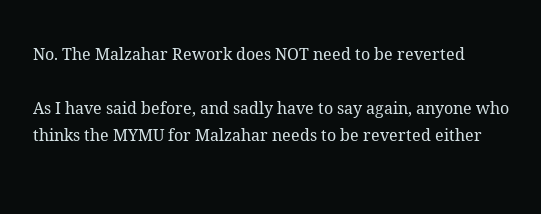No. The Malzahar Rework does NOT need to be reverted

As I have said before, and sadly have to say again, anyone who thinks the MYMU for Malzahar needs to be reverted either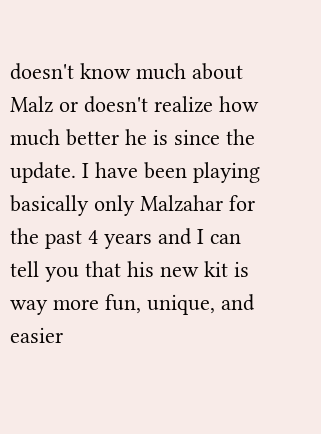doesn't know much about Malz or doesn't realize how much better he is since the update. I have been playing basically only Malzahar for the past 4 years and I can tell you that his new kit is way more fun, unique, and easier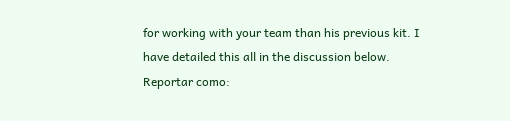for working with your team than his previous kit. I have detailed this all in the discussion below.
Reportar como: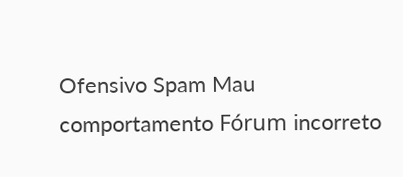Ofensivo Spam Mau comportamento Fórum incorreto